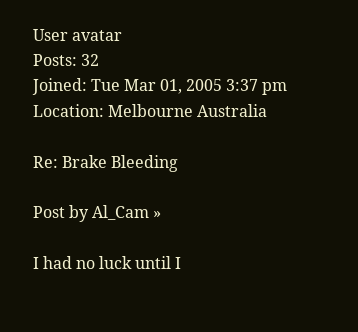User avatar
Posts: 32
Joined: Tue Mar 01, 2005 3:37 pm
Location: Melbourne Australia

Re: Brake Bleeding

Post by Al_Cam »

I had no luck until I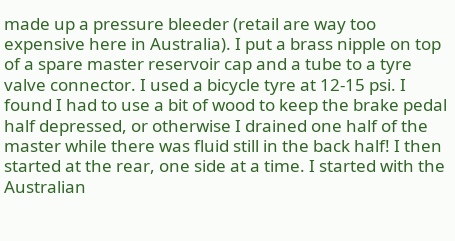made up a pressure bleeder (retail are way too expensive here in Australia). I put a brass nipple on top of a spare master reservoir cap and a tube to a tyre valve connector. I used a bicycle tyre at 12-15 psi. I found I had to use a bit of wood to keep the brake pedal half depressed, or otherwise I drained one half of the master while there was fluid still in the back half! I then started at the rear, one side at a time. I started with the Australian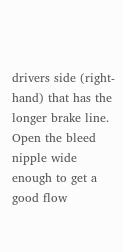drivers side (right-hand) that has the longer brake line. Open the bleed nipple wide enough to get a good flow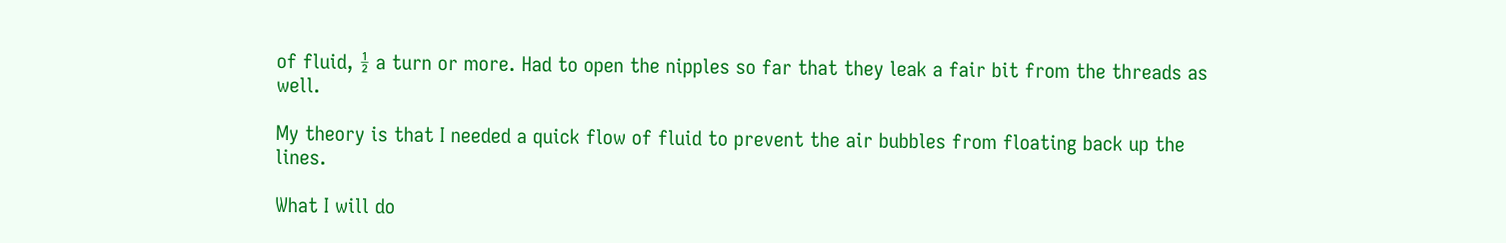of fluid, ½ a turn or more. Had to open the nipples so far that they leak a fair bit from the threads as well.

My theory is that I needed a quick flow of fluid to prevent the air bubbles from floating back up the lines.

What I will do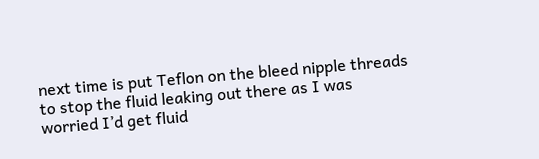next time is put Teflon on the bleed nipple threads to stop the fluid leaking out there as I was worried I’d get fluid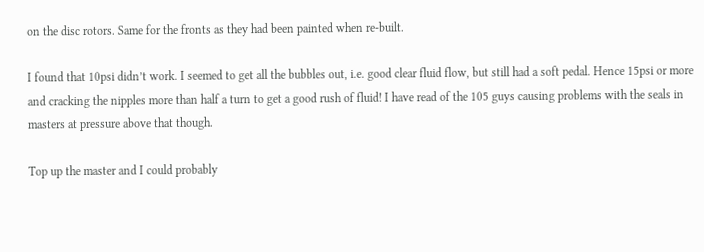on the disc rotors. Same for the fronts as they had been painted when re-built.

I found that 10psi didn’t work. I seemed to get all the bubbles out, i.e. good clear fluid flow, but still had a soft pedal. Hence 15psi or more and cracking the nipples more than half a turn to get a good rush of fluid! I have read of the 105 guys causing problems with the seals in masters at pressure above that though.

Top up the master and I could probably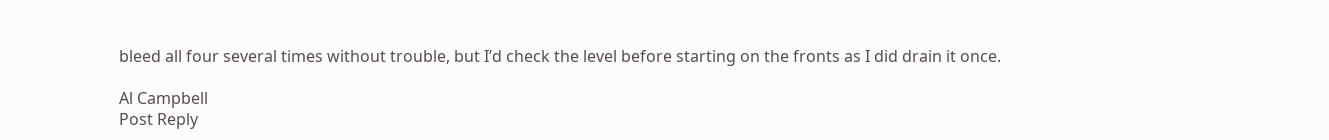bleed all four several times without trouble, but I’d check the level before starting on the fronts as I did drain it once.

Al Campbell
Post Reply